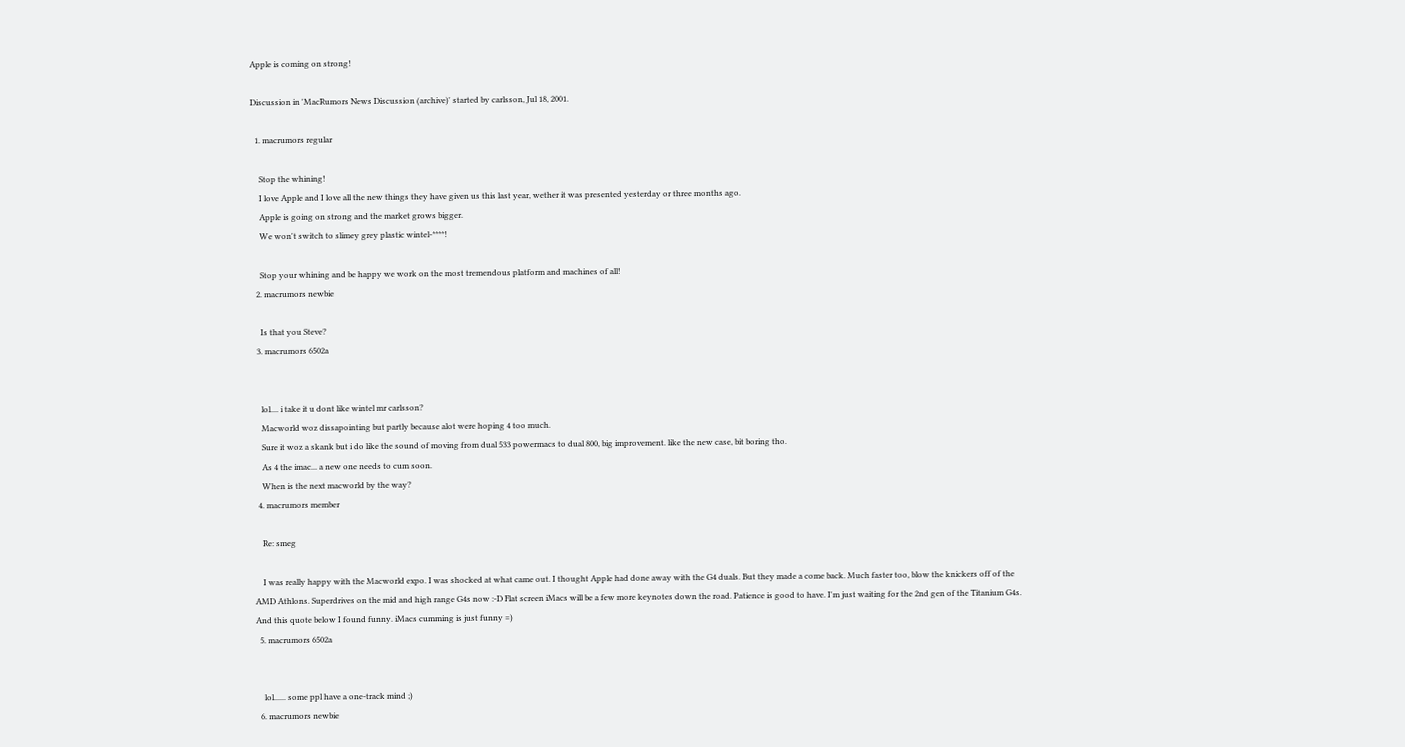Apple is coming on strong!

Discussion in 'MacRumors News Discussion (archive)' started by carlsson, Jul 18, 2001.

  1. macrumors regular

    Stop the whining!
    I love Apple and I love all the new things they have given us this last year, wether it was presented yesterday or three months ago.
    Apple is going on strong and the market grows bigger.
    We won't switch to slimey grey plastic wintel-****!

    Stop your whining and be happy we work on the most tremendous platform and machines of all!
  2. macrumors newbie

    Is that you Steve?
  3. macrumors 6502a


    lol.... i take it u dont like wintel mr carlsson?
    Macworld woz dissapointing but partly because alot were hoping 4 too much.
    Sure it woz a skank but i do like the sound of moving from dual 533 powermacs to dual 800, big improvement. like the new case, bit boring tho.
    As 4 the imac... a new one needs to cum soon.
    When is the next macworld by the way?
  4. macrumors member

    Re: smeg

    I was really happy with the Macworld expo. I was shocked at what came out. I thought Apple had done away with the G4 duals. But they made a come back. Much faster too, blow the knickers off of the AMD Athlons. Superdrives on the mid and high range G4s now :-D Flat screen iMacs will be a few more keynotes down the road. Patience is good to have. I'm just waiting for the 2nd gen of the Titanium G4s. And this quote below I found funny. iMacs cumming is just funny =)
  5. macrumors 6502a


    lol...... some ppl have a one-track mind ;)
  6. macrumors newbie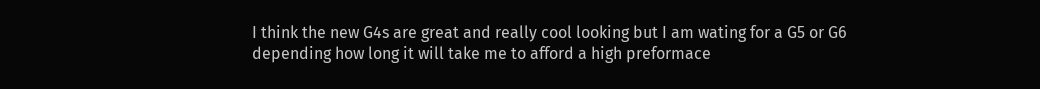I think the new G4s are great and really cool looking but I am wating for a G5 or G6 depending how long it will take me to afford a high preformace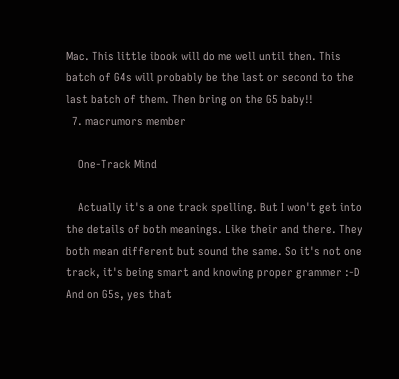Mac. This little ibook will do me well until then. This batch of G4s will probably be the last or second to the last batch of them. Then bring on the G5 baby!!
  7. macrumors member

    One-Track Mind

    Actually it's a one track spelling. But I won't get into the details of both meanings. Like their and there. They both mean different but sound the same. So it's not one track, it's being smart and knowing proper grammer :-D And on G5s, yes that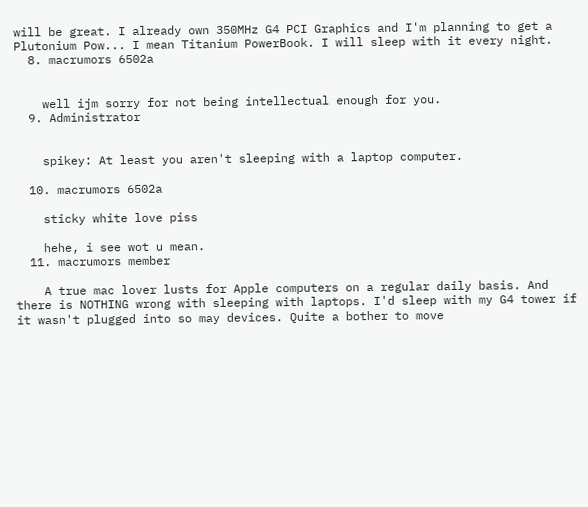will be great. I already own 350MHz G4 PCI Graphics and I'm planning to get a Plutonium Pow... I mean Titanium PowerBook. I will sleep with it every night.
  8. macrumors 6502a


    well ijm sorry for not being intellectual enough for you.
  9. Administrator


    spikey: At least you aren't sleeping with a laptop computer.

  10. macrumors 6502a

    sticky white love piss

    hehe, i see wot u mean.
  11. macrumors member

    A true mac lover lusts for Apple computers on a regular daily basis. And there is NOTHING wrong with sleeping with laptops. I'd sleep with my G4 tower if it wasn't plugged into so may devices. Quite a bother to move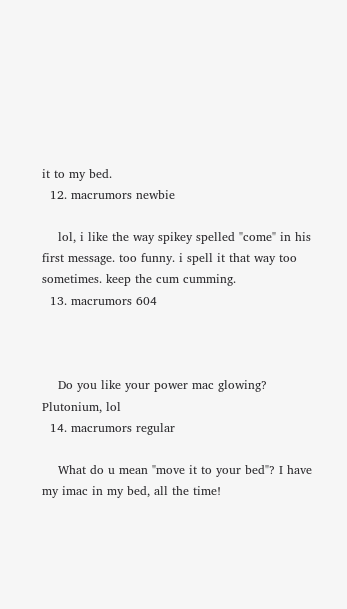it to my bed.
  12. macrumors newbie

    lol, i like the way spikey spelled "come" in his first message. too funny. i spell it that way too sometimes. keep the cum cumming.
  13. macrumors 604



    Do you like your power mac glowing? Plutonium, lol
  14. macrumors regular

    What do u mean "move it to your bed"? I have my imac in my bed, all the time!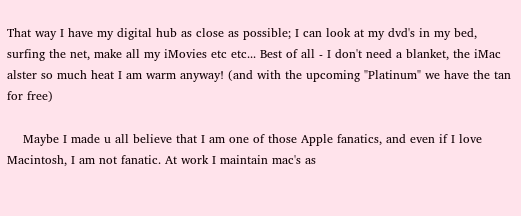That way I have my digital hub as close as possible; I can look at my dvd's in my bed, surfing the net, make all my iMovies etc etc... Best of all - I don't need a blanket, the iMac alster so much heat I am warm anyway! (and with the upcoming "Platinum" we have the tan for free)

    Maybe I made u all believe that I am one of those Apple fanatics, and even if I love Macintosh, I am not fanatic. At work I maintain mac's as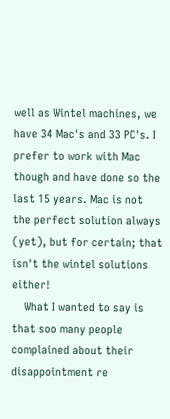well as Wintel machines, we have 34 Mac's and 33 PC's. I prefer to work with Mac though and have done so the last 15 years. Mac is not the perfect solution always (yet), but for certain; that isn't the wintel solutions either!
    What I wanted to say is that soo many people complained about their disappointment re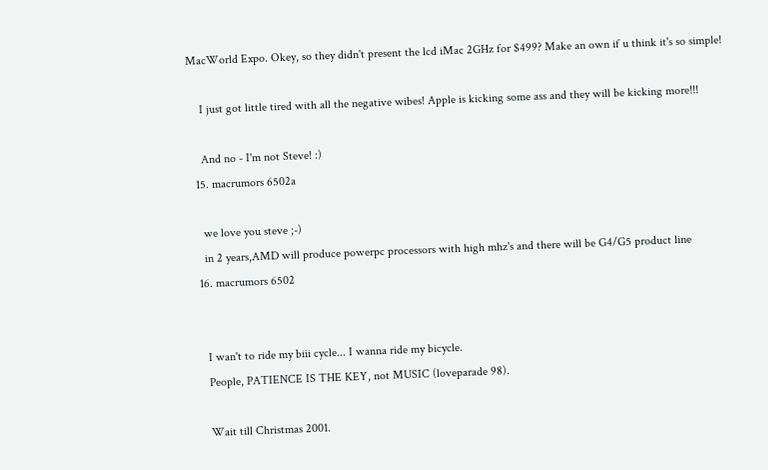MacWorld Expo. Okey, so they didn't present the lcd iMac 2GHz for $499? Make an own if u think it's so simple!

    I just got little tired with all the negative wibes! Apple is kicking some ass and they will be kicking more!!!

    And no - I'm not Steve! :)
  15. macrumors 6502a

    we love you steve ;-)
    in 2 years,AMD will produce powerpc processors with high mhz's and there will be G4/G5 product line
  16. macrumors 6502


    I wan't to ride my biii cycle... I wanna ride my bicycle.
    People, PATIENCE IS THE KEY, not MUSIC (loveparade 98).

    Wait till Christmas 2001.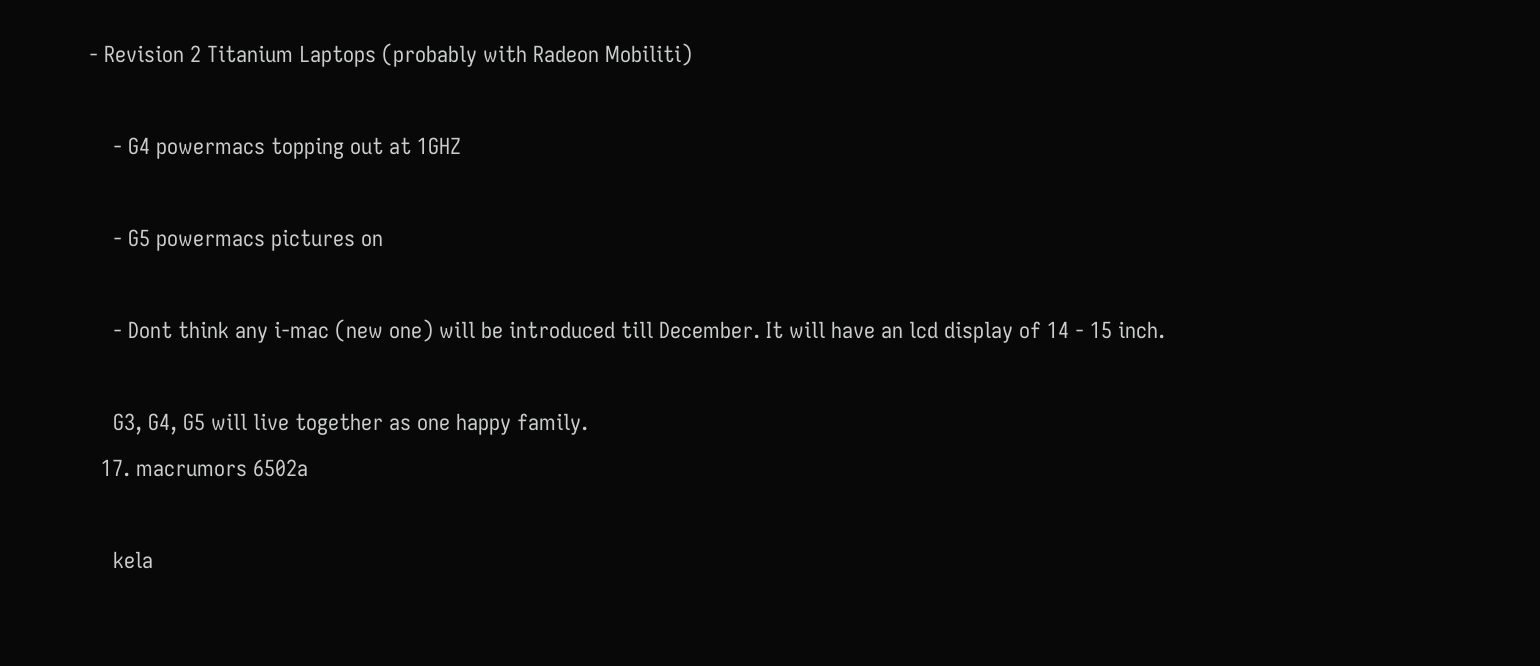- Revision 2 Titanium Laptops (probably with Radeon Mobiliti)

    - G4 powermacs topping out at 1GHZ

    - G5 powermacs pictures on

    - Dont think any i-mac (new one) will be introduced till December. It will have an lcd display of 14 - 15 inch.

    G3, G4, G5 will live together as one happy family.
  17. macrumors 6502a

    kela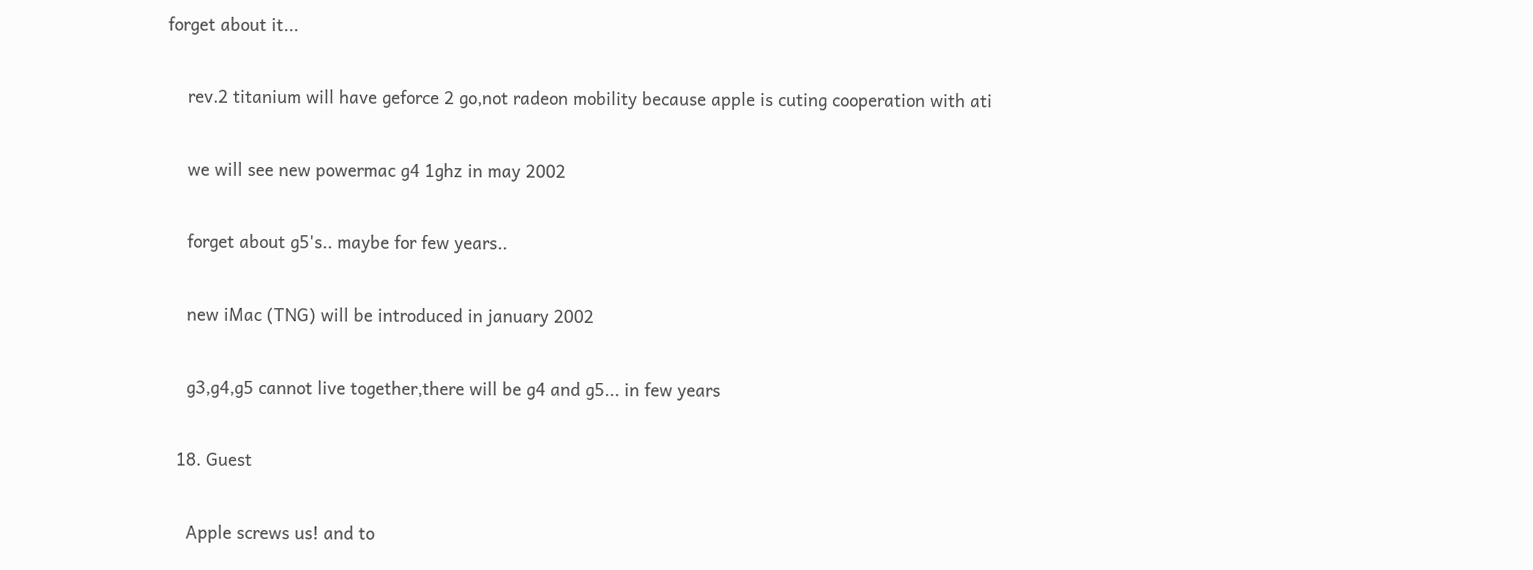forget about it...

    rev.2 titanium will have geforce 2 go,not radeon mobility because apple is cuting cooperation with ati

    we will see new powermac g4 1ghz in may 2002

    forget about g5's.. maybe for few years..

    new iMac (TNG) will be introduced in january 2002

    g3,g4,g5 cannot live together,there will be g4 and g5... in few years

  18. Guest

    Apple screws us! and to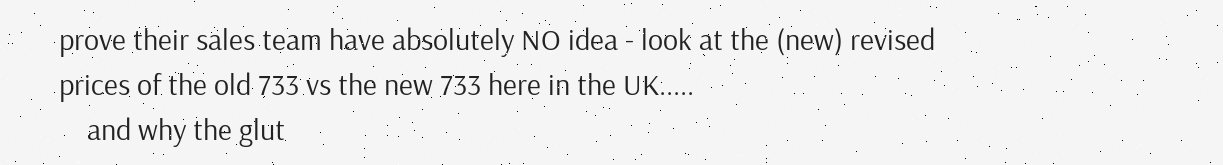prove their sales team have absolutely NO idea - look at the (new) revised prices of the old 733 vs the new 733 here in the UK.....
    and why the glut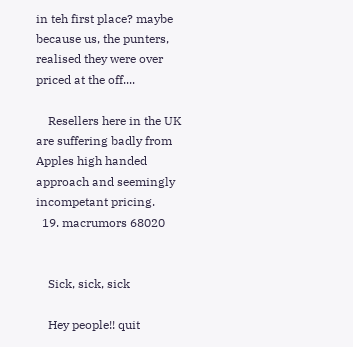in teh first place? maybe because us, the punters, realised they were over priced at the off....

    Resellers here in the UK are suffering badly from Apples high handed approach and seemingly incompetant pricing.
  19. macrumors 68020


    Sick, sick, sick

    Hey people!! quit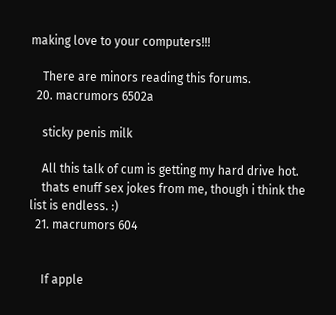making love to your computers!!!

    There are minors reading this forums.
  20. macrumors 6502a

    sticky penis milk

    All this talk of cum is getting my hard drive hot.
    thats enuff sex jokes from me, though i think the list is endless. :)
  21. macrumors 604


    If apple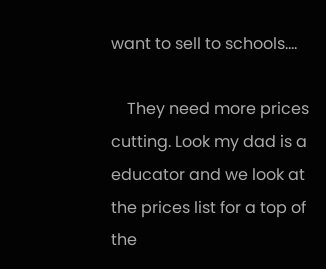want to sell to schools....

    They need more prices cutting. Look my dad is a educator and we look at the prices list for a top of the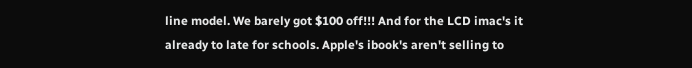line model. We barely got $100 off!!! And for the LCD imac's it already to late for schools. Apple's ibook's aren't selling to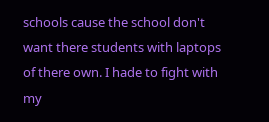schools cause the school don't want there students with laptops of there own. I hade to fight with my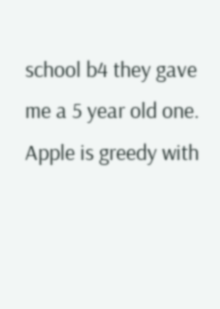school b4 they gave me a 5 year old one. Apple is greedy with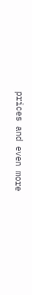prices and even more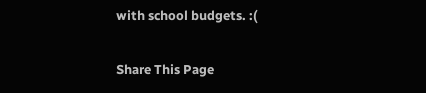with school budgets. :(

Share This Page